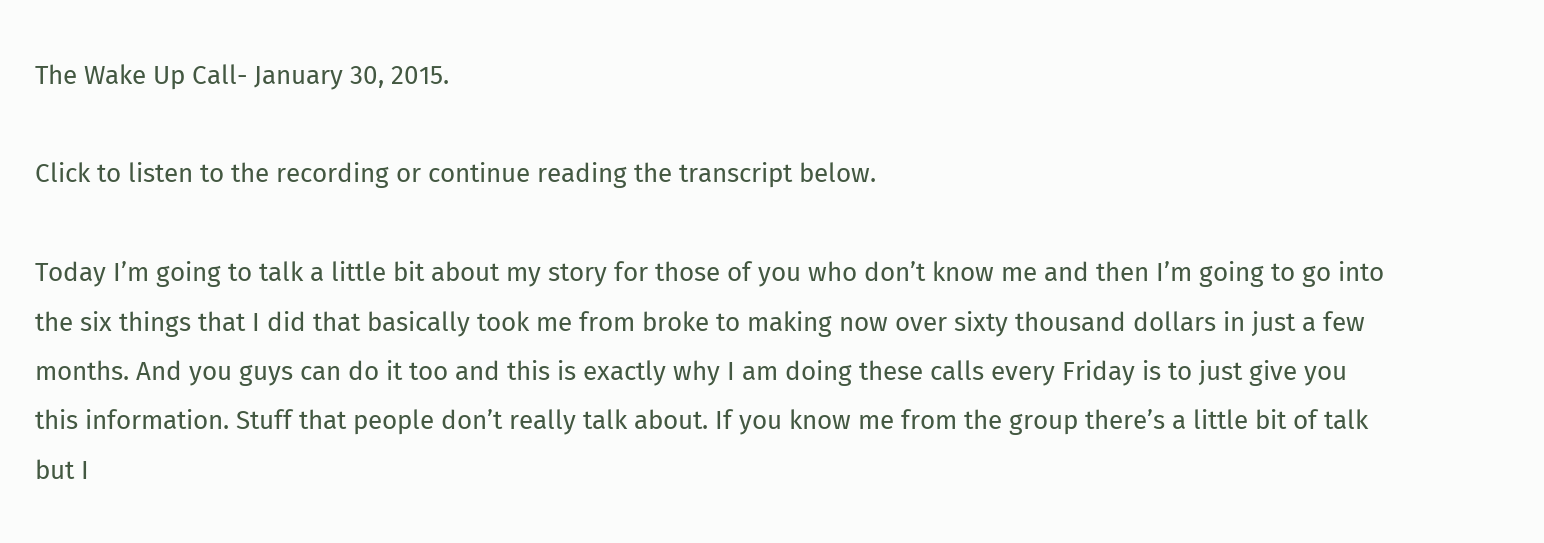The Wake Up Call- January 30, 2015.

Click to listen to the recording or continue reading the transcript below.

Today I’m going to talk a little bit about my story for those of you who don’t know me and then I’m going to go into the six things that I did that basically took me from broke to making now over sixty thousand dollars in just a few months. And you guys can do it too and this is exactly why I am doing these calls every Friday is to just give you this information. Stuff that people don’t really talk about. If you know me from the group there’s a little bit of talk but I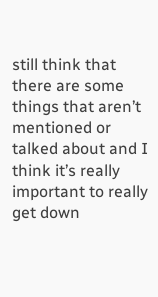still think that there are some things that aren’t mentioned or talked about and I think it’s really important to really get down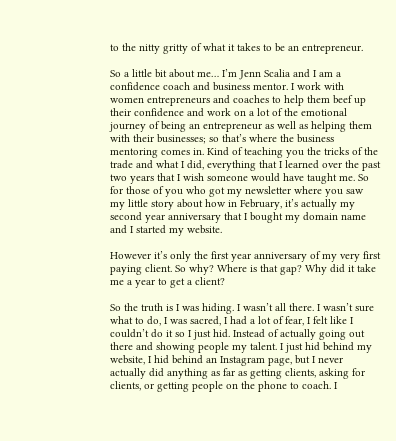to the nitty gritty of what it takes to be an entrepreneur.

So a little bit about me… I’m Jenn Scalia and I am a confidence coach and business mentor. I work with women entrepreneurs and coaches to help them beef up their confidence and work on a lot of the emotional journey of being an entrepreneur as well as helping them with their businesses; so that’s where the business mentoring comes in. Kind of teaching you the tricks of the trade and what I did, everything that I learned over the past two years that I wish someone would have taught me. So for those of you who got my newsletter where you saw my little story about how in February, it’s actually my second year anniversary that I bought my domain name and I started my website.

However it’s only the first year anniversary of my very first paying client. So why? Where is that gap? Why did it take me a year to get a client?

So the truth is I was hiding. I wasn’t all there. I wasn’t sure what to do, I was sacred, I had a lot of fear, I felt like I couldn’t do it so I just hid. Instead of actually going out there and showing people my talent. I just hid behind my website, I hid behind an Instagram page, but I never actually did anything as far as getting clients, asking for clients, or getting people on the phone to coach. I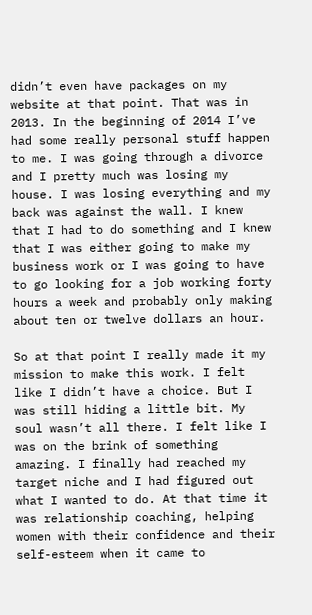didn’t even have packages on my website at that point. That was in 2013. In the beginning of 2014 I’ve had some really personal stuff happen to me. I was going through a divorce and I pretty much was losing my house. I was losing everything and my back was against the wall. I knew that I had to do something and I knew that I was either going to make my business work or I was going to have to go looking for a job working forty hours a week and probably only making about ten or twelve dollars an hour.

So at that point I really made it my mission to make this work. I felt like I didn’t have a choice. But I was still hiding a little bit. My soul wasn’t all there. I felt like I was on the brink of something amazing. I finally had reached my target niche and I had figured out what I wanted to do. At that time it was relationship coaching, helping women with their confidence and their self-esteem when it came to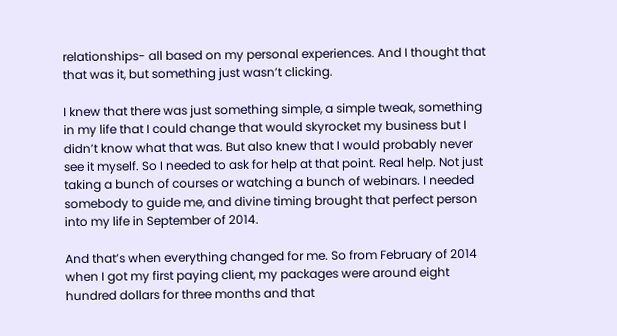relationships- all based on my personal experiences. And I thought that that was it, but something just wasn’t clicking.

I knew that there was just something simple, a simple tweak, something in my life that I could change that would skyrocket my business but I didn’t know what that was. But also knew that I would probably never see it myself. So I needed to ask for help at that point. Real help. Not just taking a bunch of courses or watching a bunch of webinars. I needed somebody to guide me, and divine timing brought that perfect person into my life in September of 2014.

And that’s when everything changed for me. So from February of 2014 when I got my first paying client, my packages were around eight hundred dollars for three months and that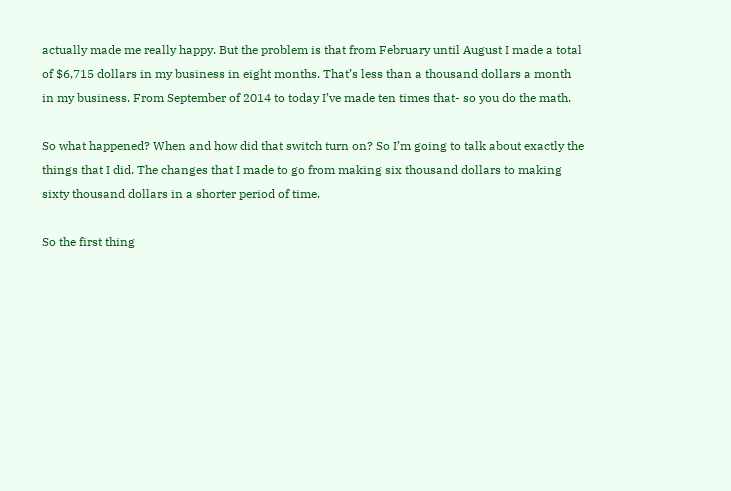actually made me really happy. But the problem is that from February until August I made a total of $6,715 dollars in my business in eight months. That’s less than a thousand dollars a month in my business. From September of 2014 to today I’ve made ten times that- so you do the math.

So what happened? When and how did that switch turn on? So I’m going to talk about exactly the things that I did. The changes that I made to go from making six thousand dollars to making sixty thousand dollars in a shorter period of time.

So the first thing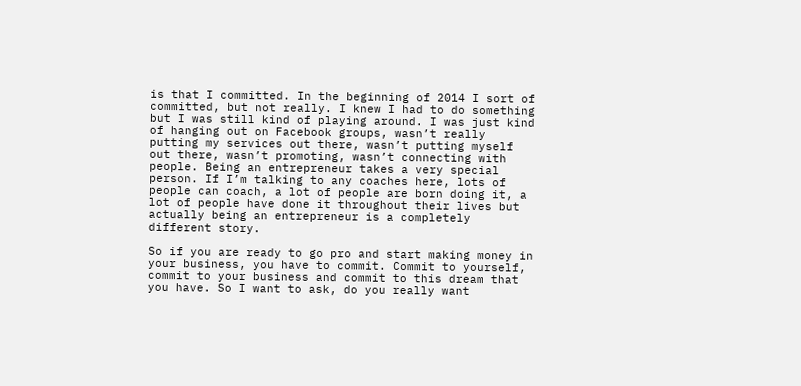is that I committed. In the beginning of 2014 I sort of committed, but not really. I knew I had to do something but I was still kind of playing around. I was just kind of hanging out on Facebook groups, wasn’t really putting my services out there, wasn’t putting myself out there, wasn’t promoting, wasn’t connecting with people. Being an entrepreneur takes a very special person. If I’m talking to any coaches here, lots of people can coach, a lot of people are born doing it, a lot of people have done it throughout their lives but actually being an entrepreneur is a completely different story.

So if you are ready to go pro and start making money in your business, you have to commit. Commit to yourself, commit to your business and commit to this dream that you have. So I want to ask, do you really want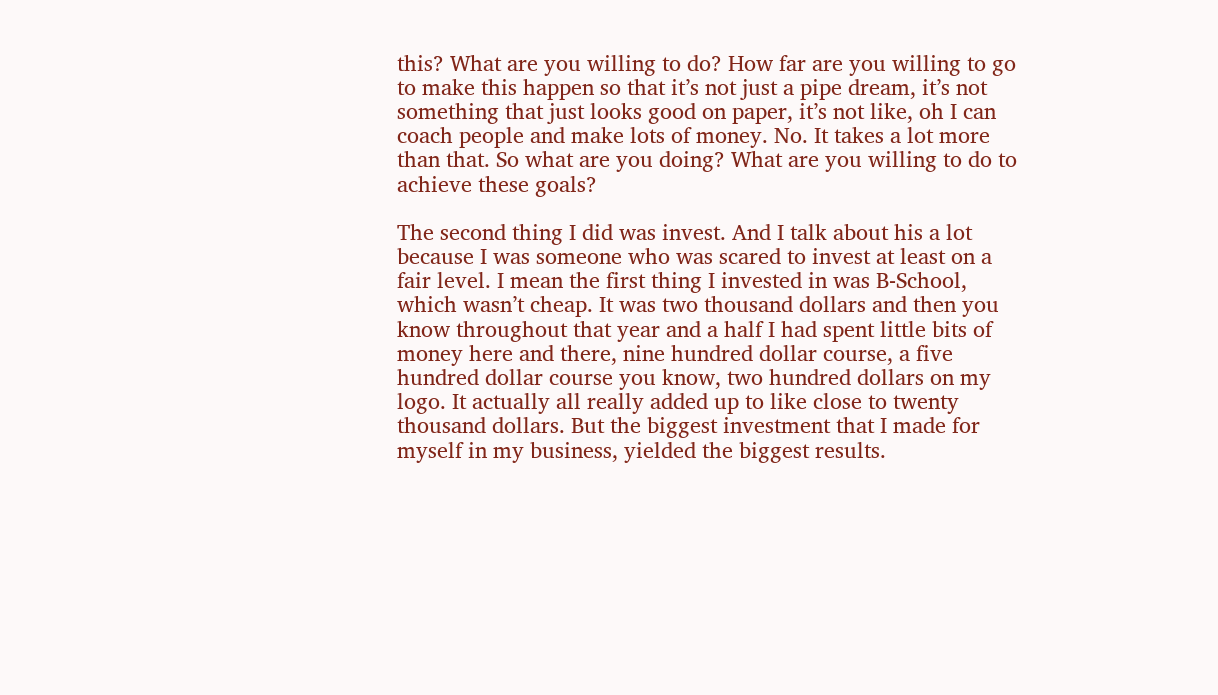this? What are you willing to do? How far are you willing to go to make this happen so that it’s not just a pipe dream, it’s not something that just looks good on paper, it’s not like, oh I can coach people and make lots of money. No. It takes a lot more than that. So what are you doing? What are you willing to do to achieve these goals?

The second thing I did was invest. And I talk about his a lot because I was someone who was scared to invest at least on a fair level. I mean the first thing I invested in was B-School, which wasn’t cheap. It was two thousand dollars and then you know throughout that year and a half I had spent little bits of money here and there, nine hundred dollar course, a five hundred dollar course you know, two hundred dollars on my logo. It actually all really added up to like close to twenty thousand dollars. But the biggest investment that I made for myself in my business, yielded the biggest results.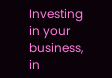Investing in your business, in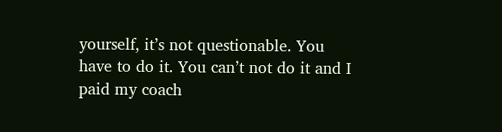yourself, it’s not questionable. You have to do it. You can’t not do it and I paid my coach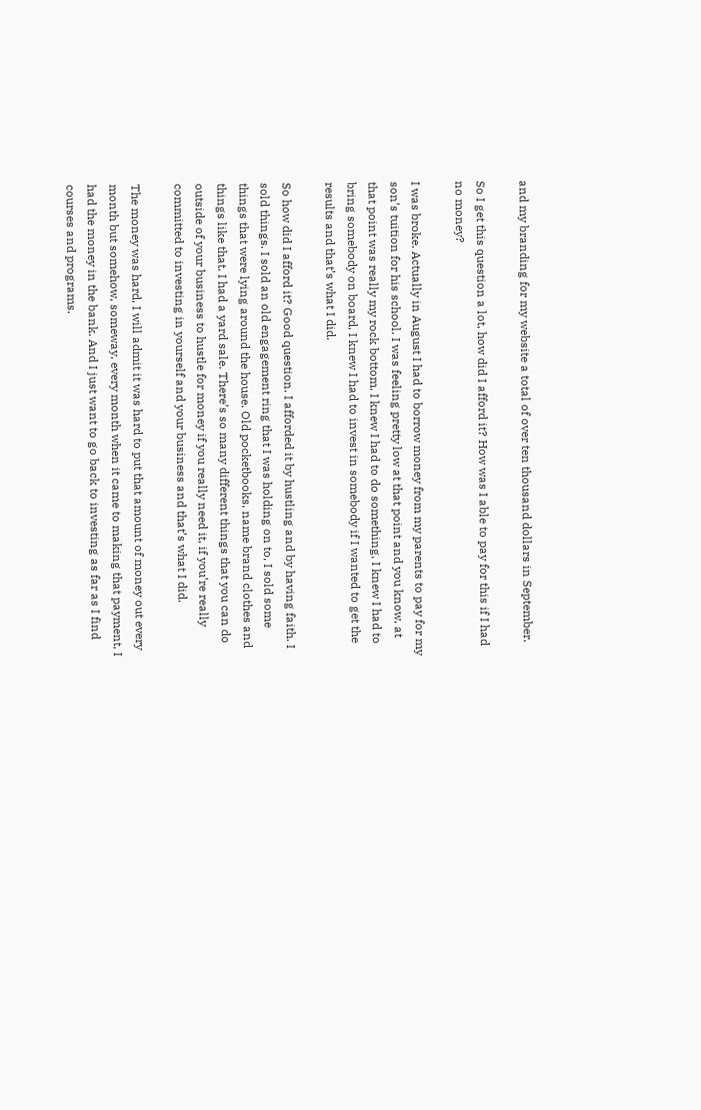and my branding for my website a total of over ten thousand dollars in September.

So I get this question a lot, how did I afford it? How was I able to pay for this if I had no money?

I was broke. Actually in August I had to borrow money from my parents to pay for my son’s tuition for his school. I was feeling pretty low at that point and you know, at that point was really my rock bottom. I knew I had to do something, I knew I had to bring somebody on board, I knew I had to invest in somebody if I wanted to get the results and that’s what I did.

So how did I afford it? Good question. I afforded it by hustling and by having faith. I sold things. I sold an old engagement ring that I was holding on to, I sold some things that were lying around the house. Old pocketbooks, name brand clothes and things like that. I had a yard sale. There’s so many different things that you can do outside of your business to hustle for money if you really need it, if you’re really committed to investing in yourself and your business and that’s what I did.

The money was hard, I will admit it was hard to put that amount of money out every month but somehow, someway, every month when it came to making that payment, I had the money in the bank. And I just want to go back to investing as far as I find courses and programs.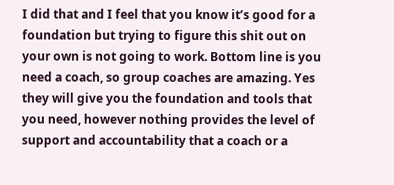I did that and I feel that you know it’s good for a foundation but trying to figure this shit out on your own is not going to work. Bottom line is you need a coach, so group coaches are amazing. Yes they will give you the foundation and tools that you need, however nothing provides the level of support and accountability that a coach or a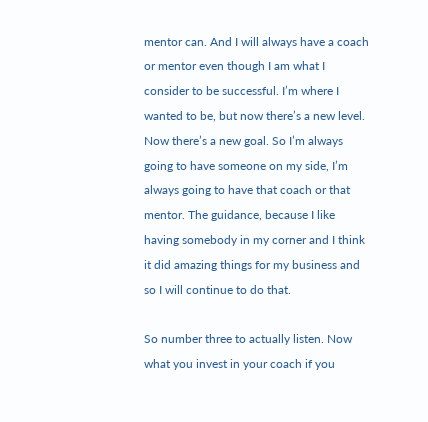mentor can. And I will always have a coach or mentor even though I am what I consider to be successful. I’m where I wanted to be, but now there’s a new level. Now there’s a new goal. So I’m always going to have someone on my side, I’m always going to have that coach or that mentor. The guidance, because I like having somebody in my corner and I think it did amazing things for my business and so I will continue to do that.

So number three to actually listen. Now what you invest in your coach if you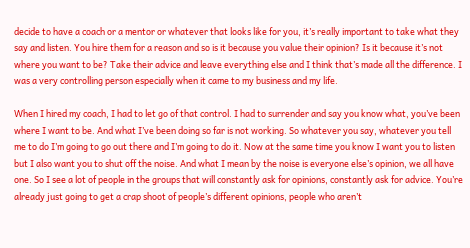decide to have a coach or a mentor or whatever that looks like for you, it’s really important to take what they say and listen. You hire them for a reason and so is it because you value their opinion? Is it because it’s not where you want to be? Take their advice and leave everything else and I think that’s made all the difference. I was a very controlling person especially when it came to my business and my life.

When I hired my coach, I had to let go of that control. I had to surrender and say you know what, you’ve been where I want to be. And what I’ve been doing so far is not working. So whatever you say, whatever you tell me to do I’m going to go out there and I’m going to do it. Now at the same time you know I want you to listen but I also want you to shut off the noise. And what I mean by the noise is everyone else’s opinion, we all have one. So I see a lot of people in the groups that will constantly ask for opinions, constantly ask for advice. You’re already just going to get a crap shoot of people’s different opinions, people who aren’t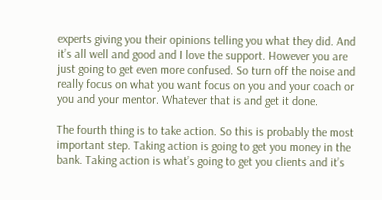experts giving you their opinions telling you what they did. And it’s all well and good and I love the support. However you are just going to get even more confused. So turn off the noise and really focus on what you want focus on you and your coach or you and your mentor. Whatever that is and get it done.

The fourth thing is to take action. So this is probably the most important step. Taking action is going to get you money in the bank. Taking action is what’s going to get you clients and it’s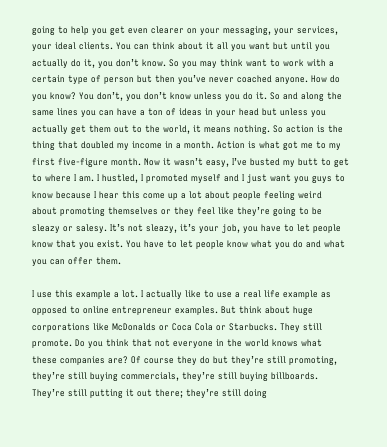going to help you get even clearer on your messaging, your services, your ideal clients. You can think about it all you want but until you actually do it, you don’t know. So you may think want to work with a certain type of person but then you’ve never coached anyone. How do you know? You don’t, you don’t know unless you do it. So and along the same lines you can have a ton of ideas in your head but unless you actually get them out to the world, it means nothing. So action is the thing that doubled my income in a month. Action is what got me to my first five-figure month. Now it wasn’t easy, I’ve busted my butt to get to where I am. I hustled, I promoted myself and I just want you guys to know because I hear this come up a lot about people feeling weird about promoting themselves or they feel like they’re going to be sleazy or salesy. It’s not sleazy, it’s your job, you have to let people know that you exist. You have to let people know what you do and what you can offer them.

I use this example a lot. I actually like to use a real life example as opposed to online entrepreneur examples. But think about huge corporations like McDonalds or Coca Cola or Starbucks. They still promote. Do you think that not everyone in the world knows what these companies are? Of course they do but they’re still promoting, they’re still buying commercials, they’re still buying billboards. They’re still putting it out there; they’re still doing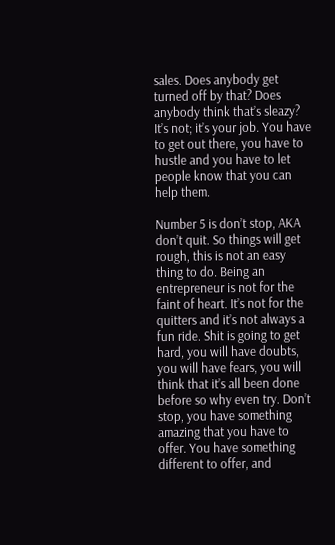sales. Does anybody get turned off by that? Does anybody think that’s sleazy? It’s not; it’s your job. You have to get out there, you have to hustle and you have to let people know that you can help them.

Number 5 is don’t stop, AKA don’t quit. So things will get rough, this is not an easy thing to do. Being an entrepreneur is not for the faint of heart. It’s not for the quitters and it’s not always a fun ride. Shit is going to get hard, you will have doubts, you will have fears, you will think that it’s all been done before so why even try. Don’t stop, you have something amazing that you have to offer. You have something different to offer, and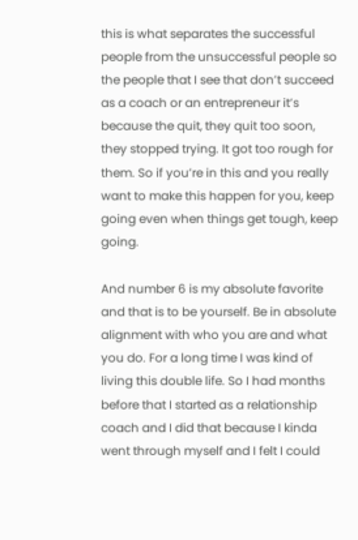this is what separates the successful people from the unsuccessful people so the people that I see that don’t succeed as a coach or an entrepreneur it’s because the quit, they quit too soon, they stopped trying. It got too rough for them. So if you’re in this and you really want to make this happen for you, keep going even when things get tough, keep going.

And number 6 is my absolute favorite and that is to be yourself. Be in absolute alignment with who you are and what you do. For a long time I was kind of living this double life. So I had months before that I started as a relationship coach and I did that because I kinda went through myself and I felt I could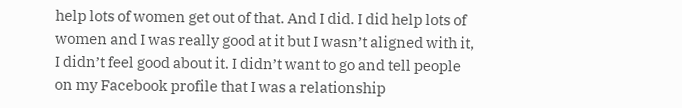help lots of women get out of that. And I did. I did help lots of women and I was really good at it but I wasn’t aligned with it, I didn’t feel good about it. I didn’t want to go and tell people on my Facebook profile that I was a relationship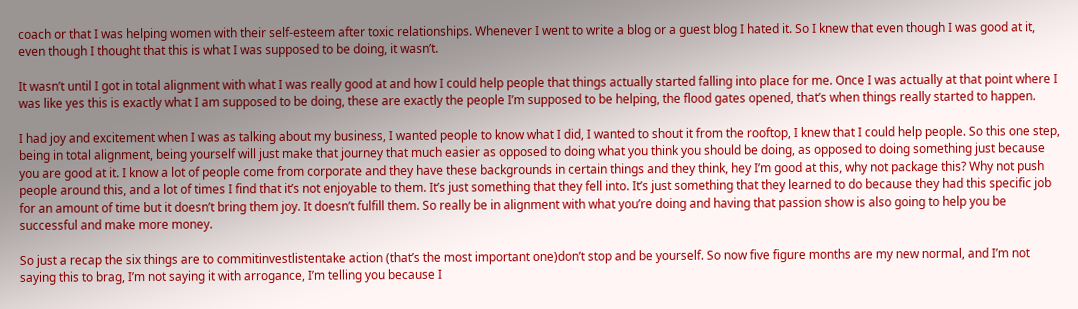coach or that I was helping women with their self-esteem after toxic relationships. Whenever I went to write a blog or a guest blog I hated it. So I knew that even though I was good at it, even though I thought that this is what I was supposed to be doing, it wasn’t.

It wasn’t until I got in total alignment with what I was really good at and how I could help people that things actually started falling into place for me. Once I was actually at that point where I was like yes this is exactly what I am supposed to be doing, these are exactly the people I’m supposed to be helping, the flood gates opened, that’s when things really started to happen.

I had joy and excitement when I was as talking about my business, I wanted people to know what I did, I wanted to shout it from the rooftop, I knew that I could help people. So this one step, being in total alignment, being yourself will just make that journey that much easier as opposed to doing what you think you should be doing, as opposed to doing something just because you are good at it. I know a lot of people come from corporate and they have these backgrounds in certain things and they think, hey I’m good at this, why not package this? Why not push people around this, and a lot of times I find that it’s not enjoyable to them. It’s just something that they fell into. It’s just something that they learned to do because they had this specific job for an amount of time but it doesn’t bring them joy. It doesn’t fulfill them. So really be in alignment with what you’re doing and having that passion show is also going to help you be successful and make more money.

So just a recap the six things are to commitinvestlistentake action (that’s the most important one)don’t stop and be yourself. So now five figure months are my new normal, and I’m not saying this to brag, I’m not saying it with arrogance, I’m telling you because I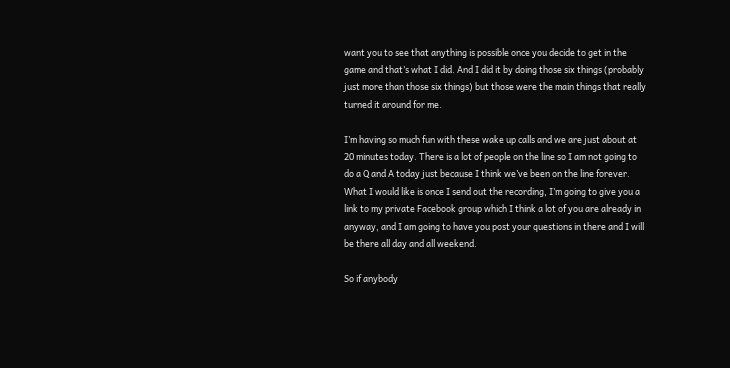want you to see that anything is possible once you decide to get in the game and that’s what I did. And I did it by doing those six things (probably just more than those six things) but those were the main things that really turned it around for me.

I’m having so much fun with these wake up calls and we are just about at 20 minutes today. There is a lot of people on the line so I am not going to do a Q and A today just because I think we’ve been on the line forever. What I would like is once I send out the recording, I’m going to give you a link to my private Facebook group which I think a lot of you are already in anyway, and I am going to have you post your questions in there and I will be there all day and all weekend.

So if anybody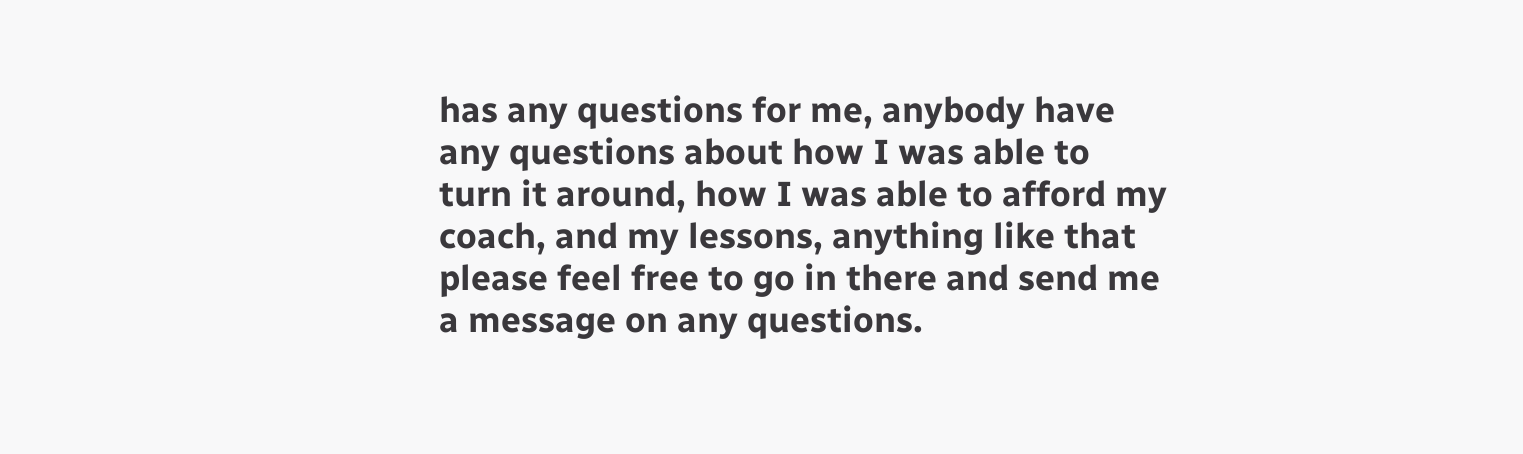has any questions for me, anybody have any questions about how I was able to turn it around, how I was able to afford my coach, and my lessons, anything like that please feel free to go in there and send me a message on any questions.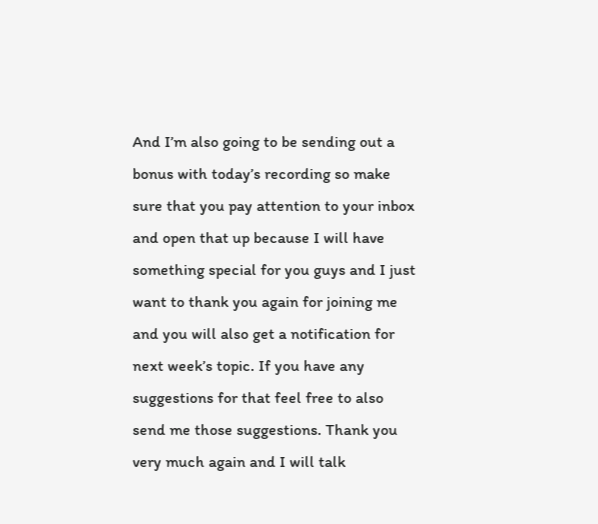And I’m also going to be sending out a bonus with today’s recording so make sure that you pay attention to your inbox and open that up because I will have something special for you guys and I just want to thank you again for joining me and you will also get a notification for next week’s topic. If you have any suggestions for that feel free to also send me those suggestions. Thank you very much again and I will talk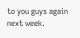to you guys again next week.